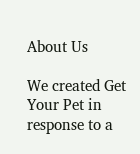About Us

We created Get Your Pet in response to a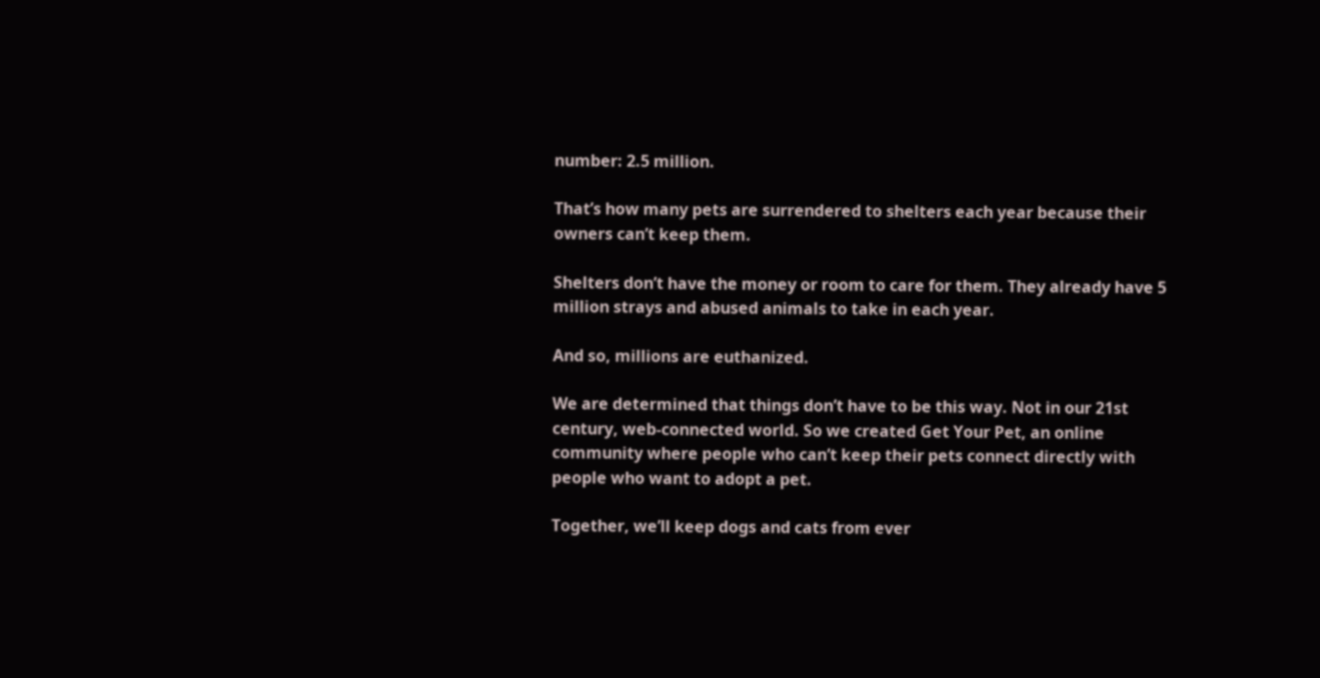number: 2.5 million.

That’s how many pets are surrendered to shelters each year because their owners can’t keep them.

Shelters don’t have the money or room to care for them. They already have 5 million strays and abused animals to take in each year.

And so, millions are euthanized.

We are determined that things don’t have to be this way. Not in our 21st century, web-connected world. So we created Get Your Pet, an online community where people who can’t keep their pets connect directly with people who want to adopt a pet.

Together, we’ll keep dogs and cats from ever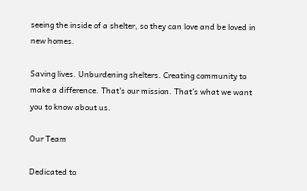seeing the inside of a shelter, so they can love and be loved in new homes.

Saving lives. Unburdening shelters. Creating community to make a difference. That’s our mission. That’s what we want you to know about us.

Our Team

Dedicated to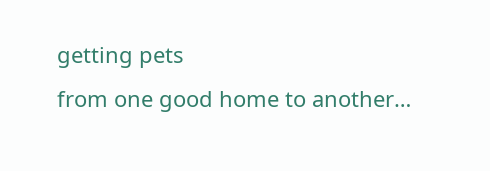getting pets
from one good home to another…